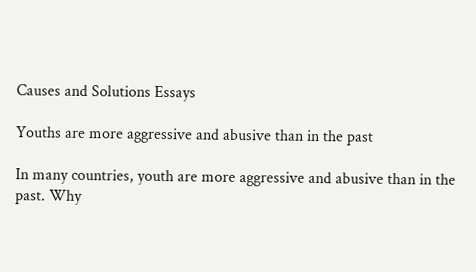Causes and Solutions Essays

Youths are more aggressive and abusive than in the past

In many countries, youth are more aggressive and abusive than in the past. Why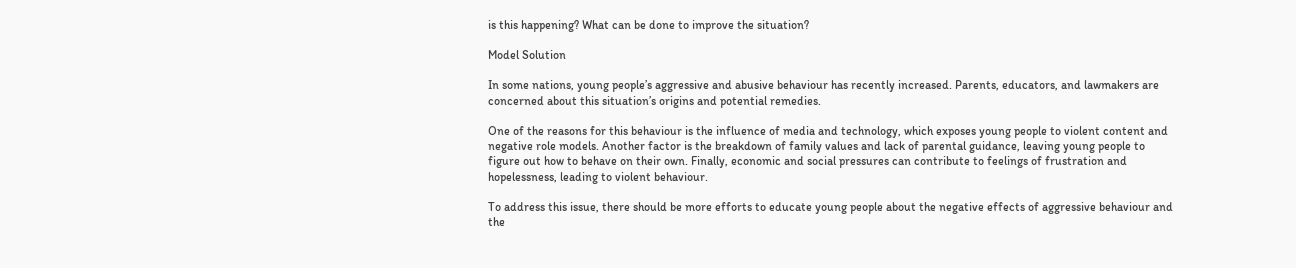is this happening? What can be done to improve the situation?

Model Solution

In some nations, young people’s aggressive and abusive behaviour has recently increased. Parents, educators, and lawmakers are concerned about this situation’s origins and potential remedies.

One of the reasons for this behaviour is the influence of media and technology, which exposes young people to violent content and negative role models. Another factor is the breakdown of family values and lack of parental guidance, leaving young people to figure out how to behave on their own. Finally, economic and social pressures can contribute to feelings of frustration and hopelessness, leading to violent behaviour.

To address this issue, there should be more efforts to educate young people about the negative effects of aggressive behaviour and the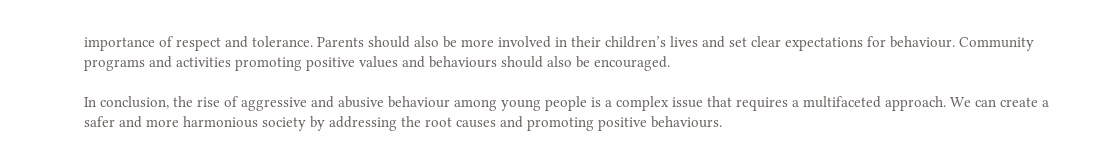importance of respect and tolerance. Parents should also be more involved in their children’s lives and set clear expectations for behaviour. Community programs and activities promoting positive values and behaviours should also be encouraged.

In conclusion, the rise of aggressive and abusive behaviour among young people is a complex issue that requires a multifaceted approach. We can create a safer and more harmonious society by addressing the root causes and promoting positive behaviours.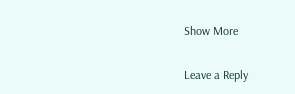Show More

Leave a Reply